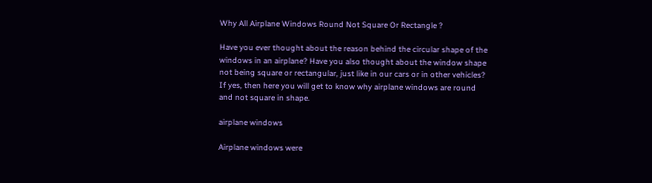Why All Airplane Windows Round Not Square Or Rectangle ?

Have you ever thought about the reason behind the circular shape of the windows in an airplane? Have you also thought about the window shape not being square or rectangular, just like in our cars or in other vehicles? If yes, then here you will get to know why airplane windows are round and not square in shape.

airplane windows

Airplane windows were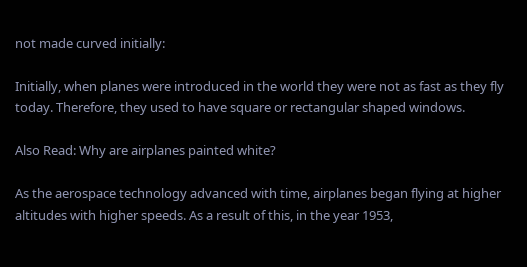not made curved initially:

Initially, when planes were introduced in the world they were not as fast as they fly today. Therefore, they used to have square or rectangular shaped windows.

Also Read: Why are airplanes painted white?

As the aerospace technology advanced with time, airplanes began flying at higher altitudes with higher speeds. As a result of this, in the year 1953,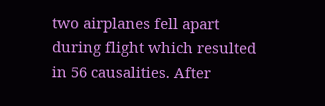two airplanes fell apart during flight which resulted in 56 causalities. After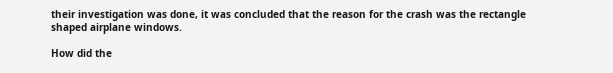their investigation was done, it was concluded that the reason for the crash was the rectangle shaped airplane windows.

How did the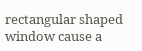rectangular shaped window cause a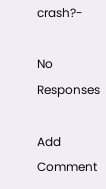crash?-

No Responses

Add Comment